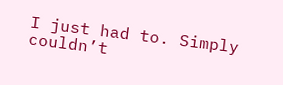I just had to. Simply couldn’t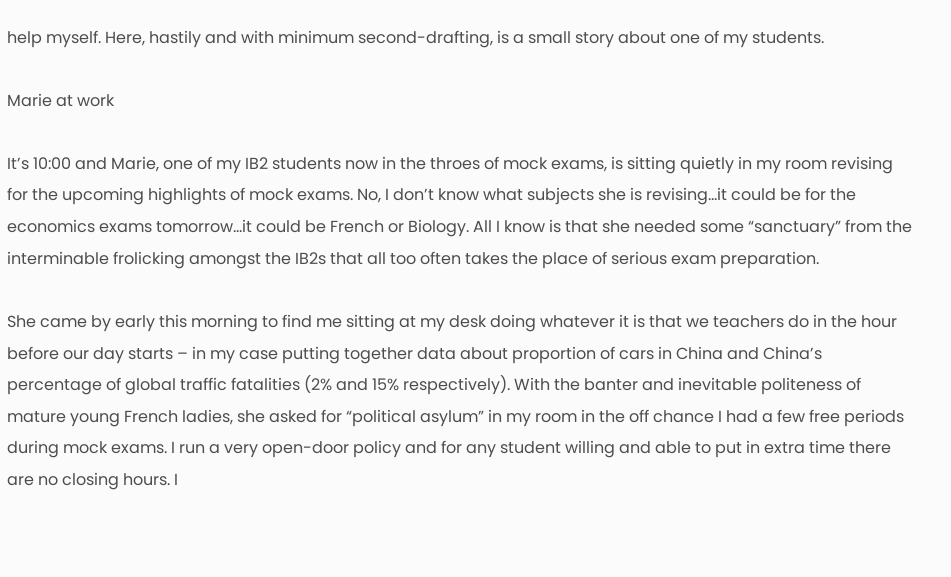help myself. Here, hastily and with minimum second-drafting, is a small story about one of my students.

Marie at work

It’s 10:00 and Marie, one of my IB2 students now in the throes of mock exams, is sitting quietly in my room revising for the upcoming highlights of mock exams. No, I don’t know what subjects she is revising…it could be for the economics exams tomorrow…it could be French or Biology. All I know is that she needed some “sanctuary” from the interminable frolicking amongst the IB2s that all too often takes the place of serious exam preparation.

She came by early this morning to find me sitting at my desk doing whatever it is that we teachers do in the hour before our day starts – in my case putting together data about proportion of cars in China and China’s percentage of global traffic fatalities (2% and 15% respectively). With the banter and inevitable politeness of mature young French ladies, she asked for “political asylum” in my room in the off chance I had a few free periods during mock exams. I run a very open-door policy and for any student willing and able to put in extra time there are no closing hours. I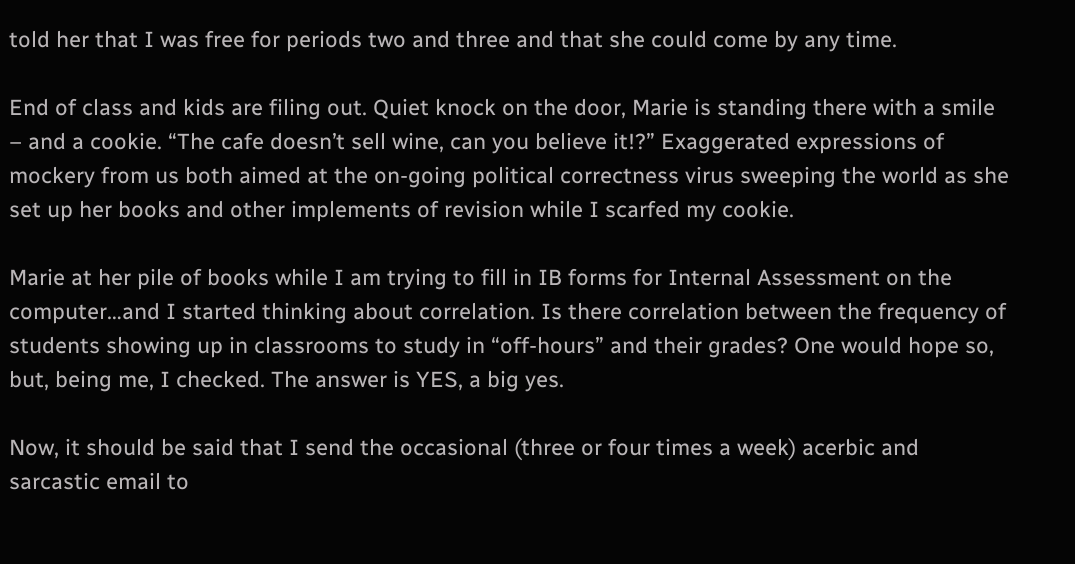told her that I was free for periods two and three and that she could come by any time.

End of class and kids are filing out. Quiet knock on the door, Marie is standing there with a smile – and a cookie. “The cafe doesn’t sell wine, can you believe it!?” Exaggerated expressions of mockery from us both aimed at the on-going political correctness virus sweeping the world as she set up her books and other implements of revision while I scarfed my cookie.

Marie at her pile of books while I am trying to fill in IB forms for Internal Assessment on the computer…and I started thinking about correlation. Is there correlation between the frequency of students showing up in classrooms to study in “off-hours” and their grades? One would hope so, but, being me, I checked. The answer is YES, a big yes.

Now, it should be said that I send the occasional (three or four times a week) acerbic and sarcastic email to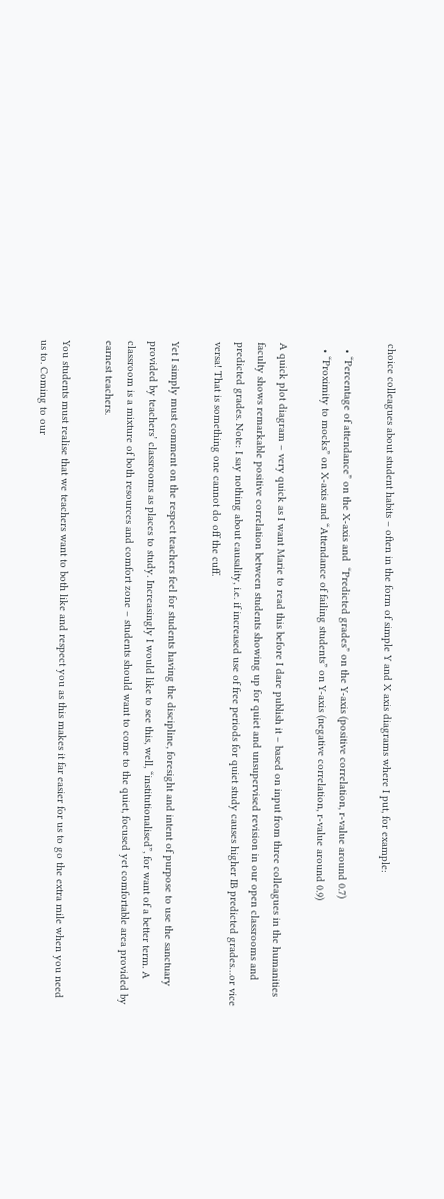choice colleagues about student habits – often in the form of simple Y and X axis diagrams where I put, for example:

  • “Percentage of attendance” on the X-axis and  “Predicted grades” on the Y-axis (positive correlation, r-value around 0.7)
  • “Proximity to mocks” on X-axis and “Attendance of failing students” on Y-axis (negative correlation, r-value around 0.9)

A quick plot diagram – very quick as I want Marie to read this before I dare publish it – based on input from three colleagues in the humanities faculty shows remarkable positive correlation between students showing up for quiet and unsupervised revision in our open classrooms and predicted grades. Note: I say nothing about causality, i.e. if increased use of free periods for quiet study causes higher IB predicted grades…or vice versa! That is something one cannot do off the cuff.

Yet I simply must comment on the respect teachers feel for students having the discipline, foresight and intent of purpose to use the sanctuary provided by teachers’ classrooms as places to study. Increasingly I would like to see this, well, “institutionalised”, for want of a better term. A classroom is a mixture of both resources and comfort zone – students should want to come to the quiet, focused yet comfortable area provided by earnest teachers.

You students must realise that we teachers want to both like and respect you as this makes it far easier for us to go the extra mile when you need us to. Coming to our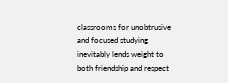classrooms for unobtrusive and focused studying inevitably lends weight to both friendship and respect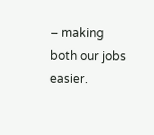– making both our jobs easier.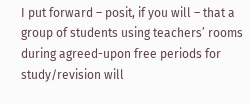I put forward – posit, if you will – that a group of students using teachers’ rooms during agreed-upon free periods for study/revision will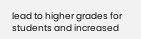lead to higher grades for students and increased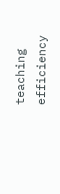teaching efficiency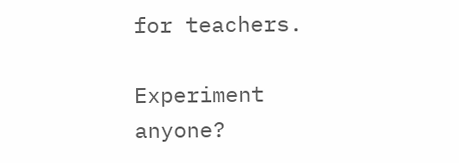for teachers.

Experiment anyone?